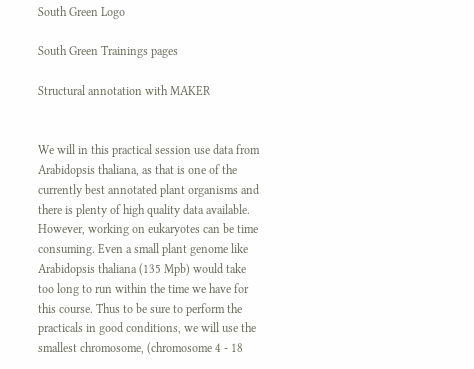South Green Logo

South Green Trainings pages

Structural annotation with MAKER


We will in this practical session use data from Arabidopsis thaliana, as that is one of the currently best annotated plant organisms and there is plenty of high quality data available. However, working on eukaryotes can be time consuming. Even a small plant genome like Arabidopsis thaliana (135 Mpb) would take too long to run within the time we have for this course. Thus to be sure to perform the practicals in good conditions, we will use the smallest chromosome, (chromosome 4 - 18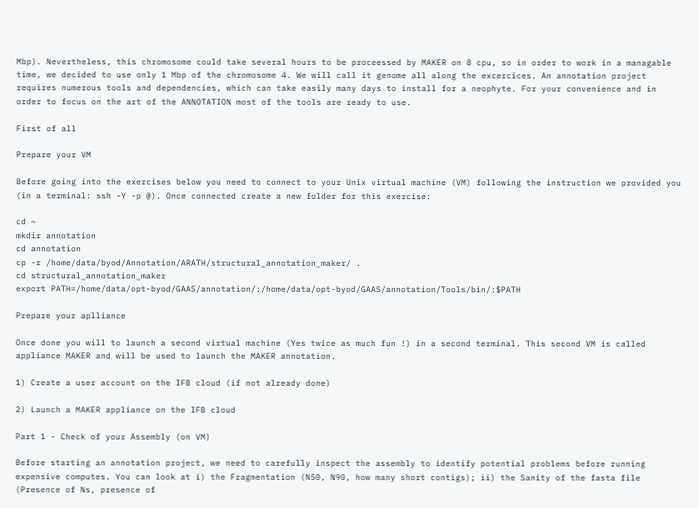Mbp). Nevertheless, this chromosome could take several hours to be proceessed by MAKER on 8 cpu, so in order to work in a managable time, we decided to use only 1 Mbp of the chromosome 4. We will call it genome all along the excercices. An annotation project requires numerous tools and dependencies, which can take easily many days to install for a neophyte. For your convenience and in order to focus on the art of the ANNOTATION most of the tools are ready to use.

First of all

Prepare your VM

Before going into the exercises below you need to connect to your Unix virtual machine (VM) following the instruction we provided you (in a terminal: ssh -Y -p @). Once connected create a new folder for this exercise:

cd ~
mkdir annotation
cd annotation
cp -r /home/data/byod/Annotation/ARATH/structural_annotation_maker/ .
cd structural_annotation_maker
export PATH=/home/data/opt-byod/GAAS/annotation/:/home/data/opt-byod/GAAS/annotation/Tools/bin/:$PATH

Prepare your aplliance

Once done you will to launch a second virtual machine (Yes twice as much fun !) in a second terminal. This second VM is called appliance MAKER and will be used to launch the MAKER annotation.

1) Create a user account on the IFB cloud (if not already done)

2) Launch a MAKER appliance on the IFB cloud

Part 1 - Check of your Assembly (on VM)

Before starting an annotation project, we need to carefully inspect the assembly to identify potential problems before running expensive computes. You can look at i) the Fragmentation (N50, N90, how many short contigs); ii) the Sanity of the fasta file (Presence of Ns, presence of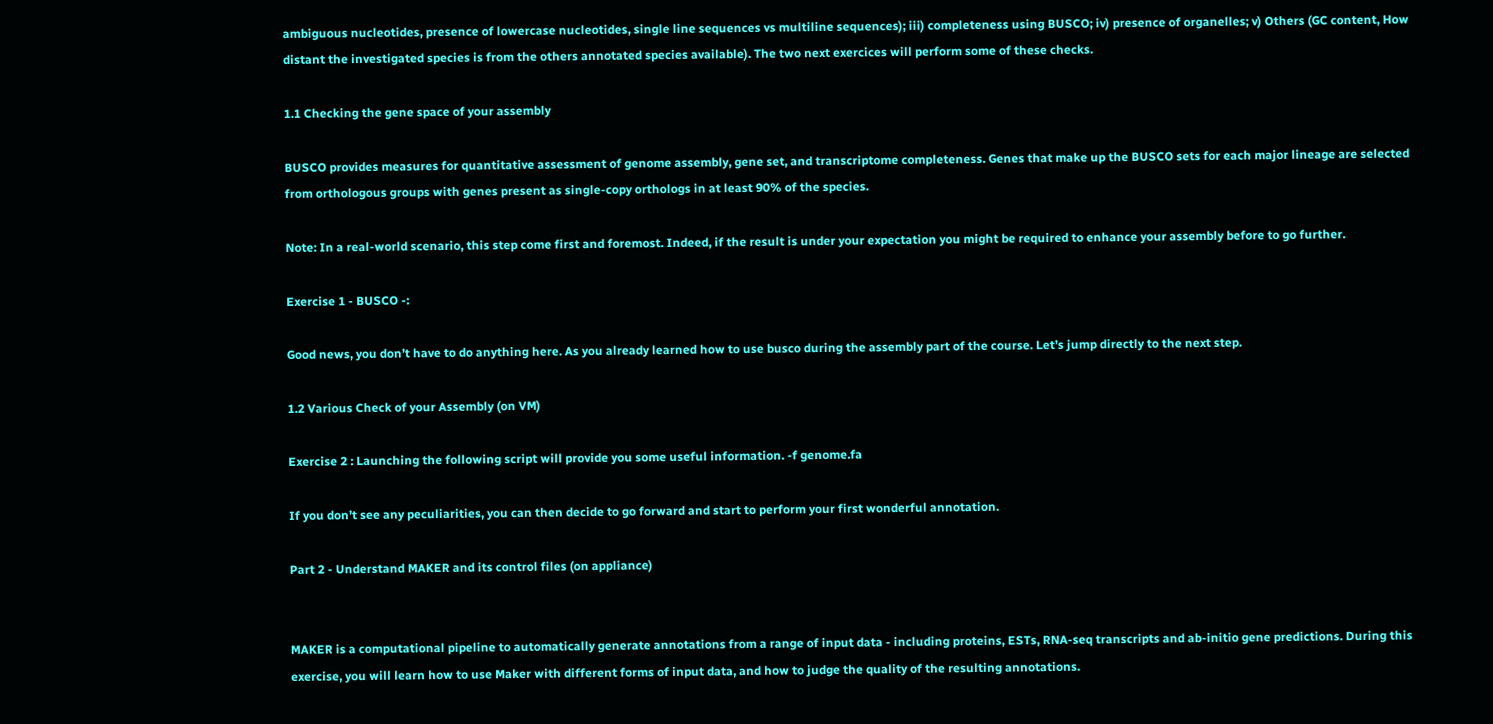ambiguous nucleotides, presence of lowercase nucleotides, single line sequences vs multiline sequences); iii) completeness using BUSCO; iv) presence of organelles; v) Others (GC content, How distant the investigated species is from the others annotated species available). The two next exercices will perform some of these checks.

1.1 Checking the gene space of your assembly

BUSCO provides measures for quantitative assessment of genome assembly, gene set, and transcriptome completeness. Genes that make up the BUSCO sets for each major lineage are selected from orthologous groups with genes present as single-copy orthologs in at least 90% of the species.

Note: In a real-world scenario, this step come first and foremost. Indeed, if the result is under your expectation you might be required to enhance your assembly before to go further.

Exercise 1 - BUSCO -:

Good news, you don’t have to do anything here. As you already learned how to use busco during the assembly part of the course. Let’s jump directly to the next step.

1.2 Various Check of your Assembly (on VM)

Exercise 2 : Launching the following script will provide you some useful information. -f genome.fa

If you don’t see any peculiarities, you can then decide to go forward and start to perform your first wonderful annotation.

Part 2 - Understand MAKER and its control files (on appliance)


MAKER is a computational pipeline to automatically generate annotations from a range of input data - including proteins, ESTs, RNA-seq transcripts and ab-initio gene predictions. During this exercise, you will learn how to use Maker with different forms of input data, and how to judge the quality of the resulting annotations.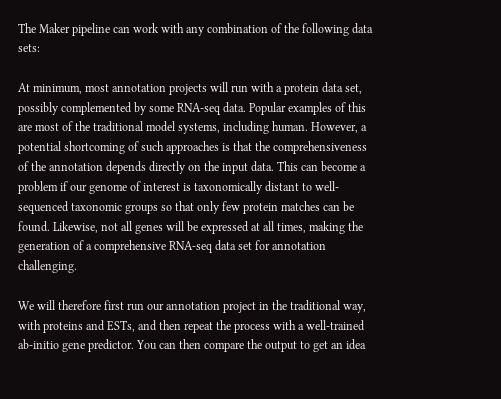The Maker pipeline can work with any combination of the following data sets:

At minimum, most annotation projects will run with a protein data set, possibly complemented by some RNA-seq data. Popular examples of this are most of the traditional model systems, including human. However, a potential shortcoming of such approaches is that the comprehensiveness of the annotation depends directly on the input data. This can become a problem if our genome of interest is taxonomically distant to well-sequenced taxonomic groups so that only few protein matches can be found. Likewise, not all genes will be expressed at all times, making the generation of a comprehensive RNA-seq data set for annotation challenging.

We will therefore first run our annotation project in the traditional way, with proteins and ESTs, and then repeat the process with a well-trained ab-initio gene predictor. You can then compare the output to get an idea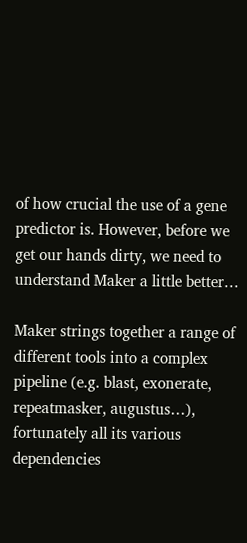of how crucial the use of a gene predictor is. However, before we get our hands dirty, we need to understand Maker a little better…

Maker strings together a range of different tools into a complex pipeline (e.g. blast, exonerate, repeatmasker, augustus…), fortunately all its various dependencies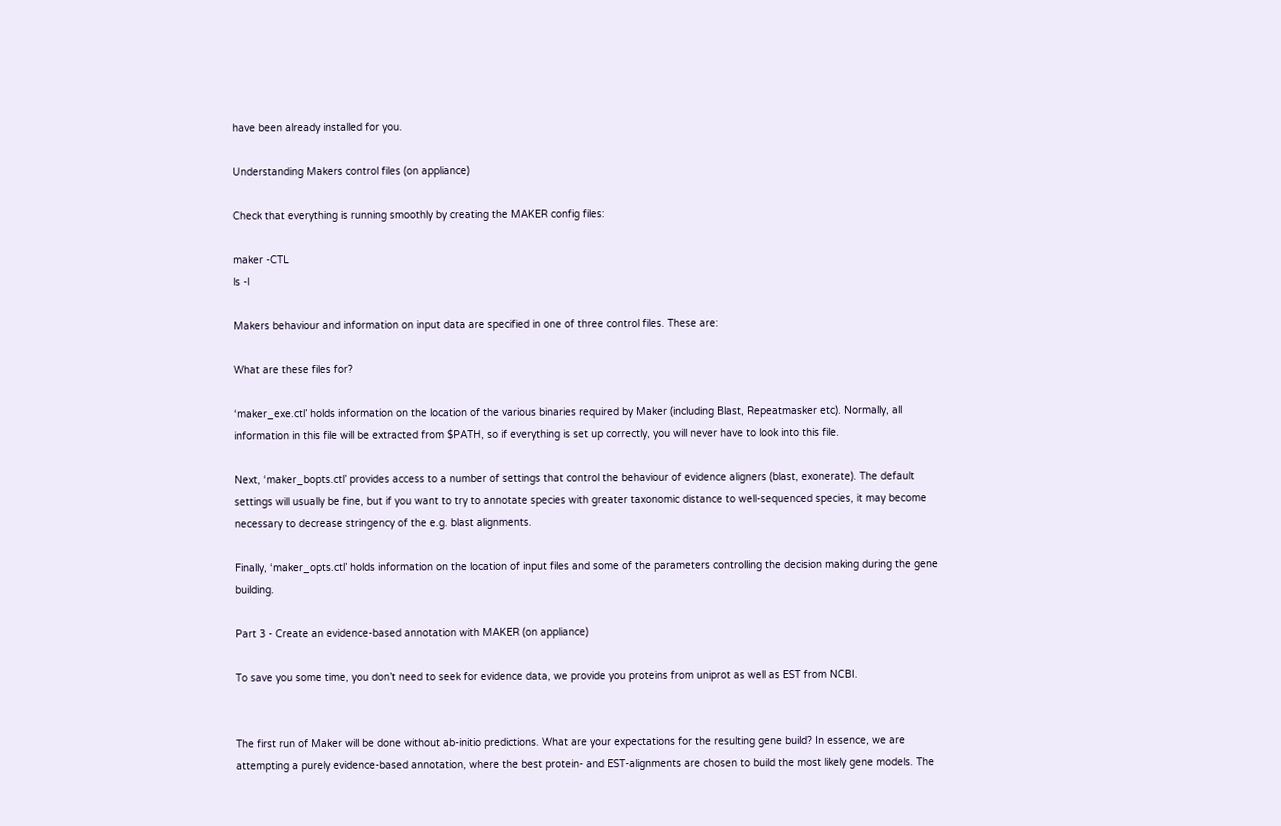have been already installed for you.

Understanding Makers control files (on appliance)

Check that everything is running smoothly by creating the MAKER config files:

maker -CTL
ls -l

Makers behaviour and information on input data are specified in one of three control files. These are:

What are these files for?

‘maker_exe.ctl’ holds information on the location of the various binaries required by Maker (including Blast, Repeatmasker etc). Normally, all information in this file will be extracted from $PATH, so if everything is set up correctly, you will never have to look into this file.

Next, ‘maker_bopts.ctl’ provides access to a number of settings that control the behaviour of evidence aligners (blast, exonerate). The default settings will usually be fine, but if you want to try to annotate species with greater taxonomic distance to well-sequenced species, it may become necessary to decrease stringency of the e.g. blast alignments.

Finally, ‘maker_opts.ctl’ holds information on the location of input files and some of the parameters controlling the decision making during the gene building.

Part 3 - Create an evidence-based annotation with MAKER (on appliance)

To save you some time, you don’t need to seek for evidence data, we provide you proteins from uniprot as well as EST from NCBI.


The first run of Maker will be done without ab-initio predictions. What are your expectations for the resulting gene build? In essence, we are attempting a purely evidence-based annotation, where the best protein- and EST-alignments are chosen to build the most likely gene models. The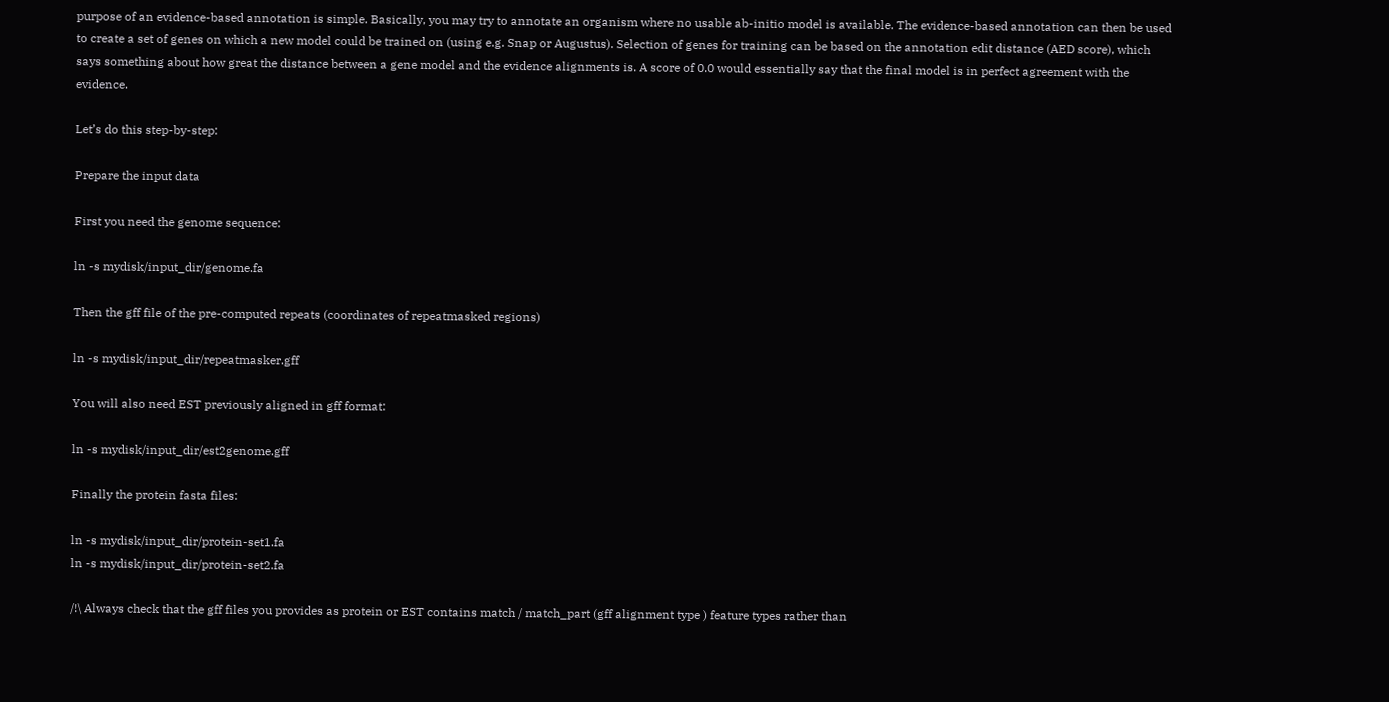purpose of an evidence-based annotation is simple. Basically, you may try to annotate an organism where no usable ab-initio model is available. The evidence-based annotation can then be used to create a set of genes on which a new model could be trained on (using e.g. Snap or Augustus). Selection of genes for training can be based on the annotation edit distance (AED score), which says something about how great the distance between a gene model and the evidence alignments is. A score of 0.0 would essentially say that the final model is in perfect agreement with the evidence.

Let’s do this step-by-step:

Prepare the input data

First you need the genome sequence:

ln -s mydisk/input_dir/genome.fa

Then the gff file of the pre-computed repeats (coordinates of repeatmasked regions)

ln -s mydisk/input_dir/repeatmasker.gff

You will also need EST previously aligned in gff format:

ln -s mydisk/input_dir/est2genome.gff

Finally the protein fasta files:

ln -s mydisk/input_dir/protein-set1.fa
ln -s mydisk/input_dir/protein-set2.fa

/!\ Always check that the gff files you provides as protein or EST contains match / match_part (gff alignment type ) feature types rather than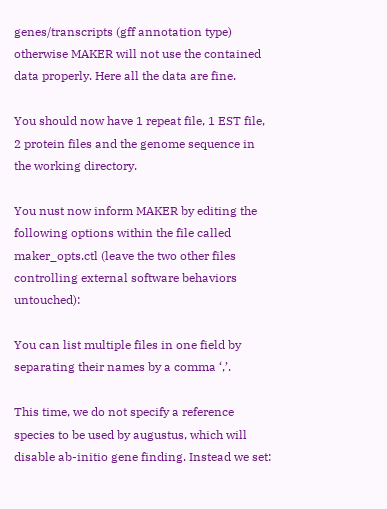genes/transcripts (gff annotation type) otherwise MAKER will not use the contained data properly. Here all the data are fine.

You should now have 1 repeat file, 1 EST file, 2 protein files and the genome sequence in the working directory.

You nust now inform MAKER by editing the following options within the file called maker_opts.ctl (leave the two other files controlling external software behaviors untouched):

You can list multiple files in one field by separating their names by a comma ‘,’.

This time, we do not specify a reference species to be used by augustus, which will disable ab-initio gene finding. Instead we set: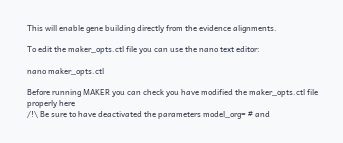This will enable gene building directly from the evidence alignments.

To edit the maker_opts.ctl file you can use the nano text editor:

nano maker_opts.ctl

Before running MAKER you can check you have modified the maker_opts.ctl file properly here
/!\ Be sure to have deactivated the parameters model_org= # and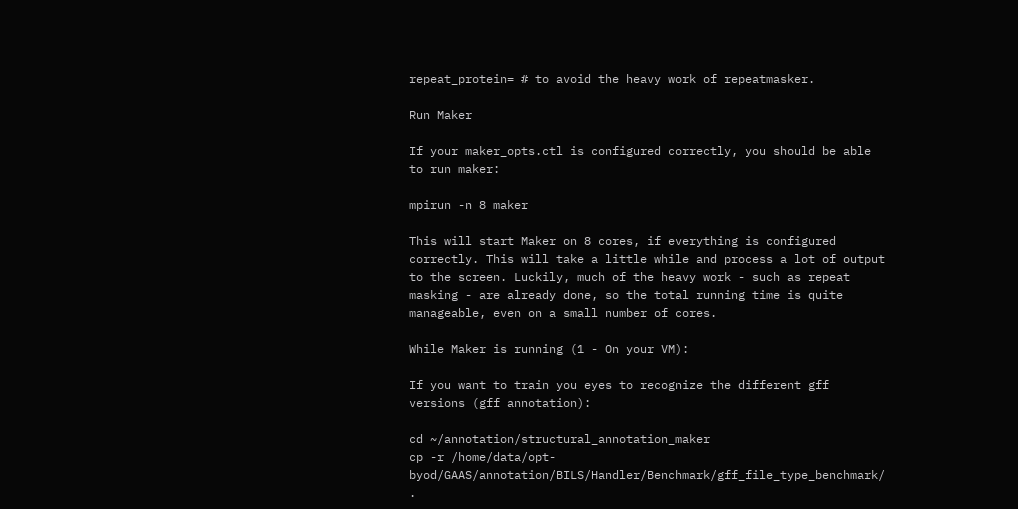repeat_protein= # to avoid the heavy work of repeatmasker.

Run Maker

If your maker_opts.ctl is configured correctly, you should be able to run maker:

mpirun -n 8 maker

This will start Maker on 8 cores, if everything is configured correctly. This will take a little while and process a lot of output to the screen. Luckily, much of the heavy work - such as repeat masking - are already done, so the total running time is quite manageable, even on a small number of cores.

While Maker is running (1 - On your VM):

If you want to train you eyes to recognize the different gff versions (gff annotation):

cd ~/annotation/structural_annotation_maker
cp -r /home/data/opt-byod/GAAS/annotation/BILS/Handler/Benchmark/gff_file_type_benchmark/ .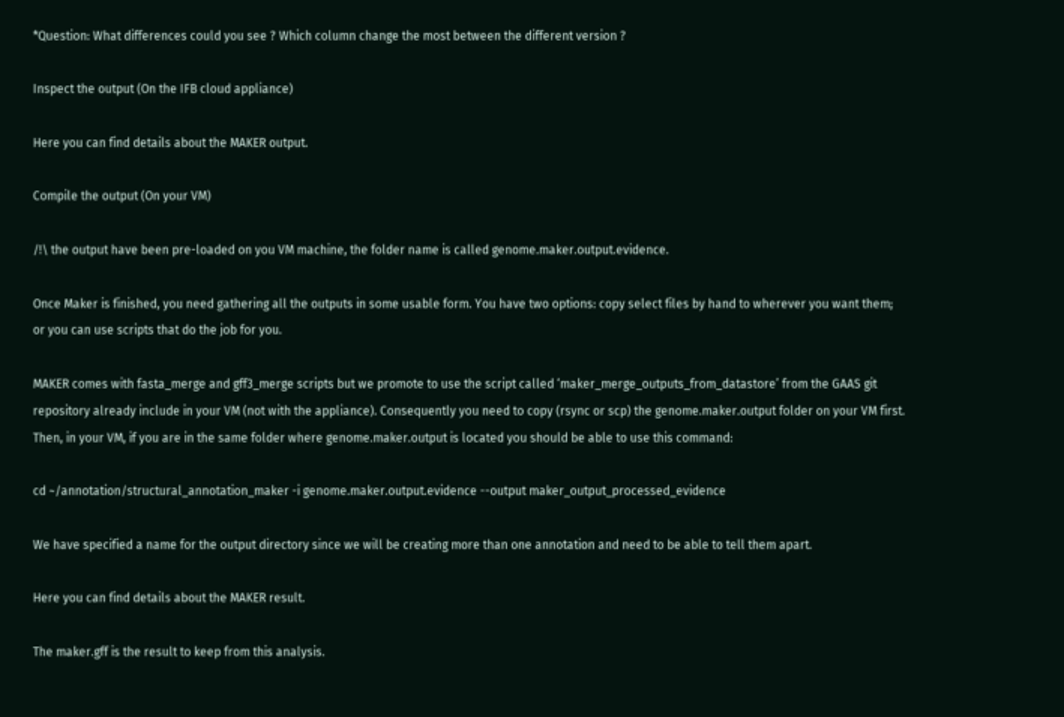*Question: What differences could you see ? Which column change the most between the different version ?

Inspect the output (On the IFB cloud appliance)

Here you can find details about the MAKER output.

Compile the output (On your VM)

/!\ the output have been pre-loaded on you VM machine, the folder name is called genome.maker.output.evidence.

Once Maker is finished, you need gathering all the outputs in some usable form. You have two options: copy select files by hand to wherever you want them; or you can use scripts that do the job for you.

MAKER comes with fasta_merge and gff3_merge scripts but we promote to use the script called ‘maker_merge_outputs_from_datastore’ from the GAAS git repository already include in your VM (not with the appliance). Consequently you need to copy (rsync or scp) the genome.maker.output folder on your VM first. Then, in your VM, if you are in the same folder where genome.maker.output is located you should be able to use this command:

cd ~/annotation/structural_annotation_maker -i genome.maker.output.evidence --output maker_output_processed_evidence

We have specified a name for the output directory since we will be creating more than one annotation and need to be able to tell them apart.

Here you can find details about the MAKER result.

The maker.gff is the result to keep from this analysis.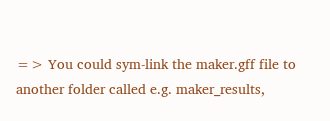=> You could sym-link the maker.gff file to another folder called e.g. maker_results,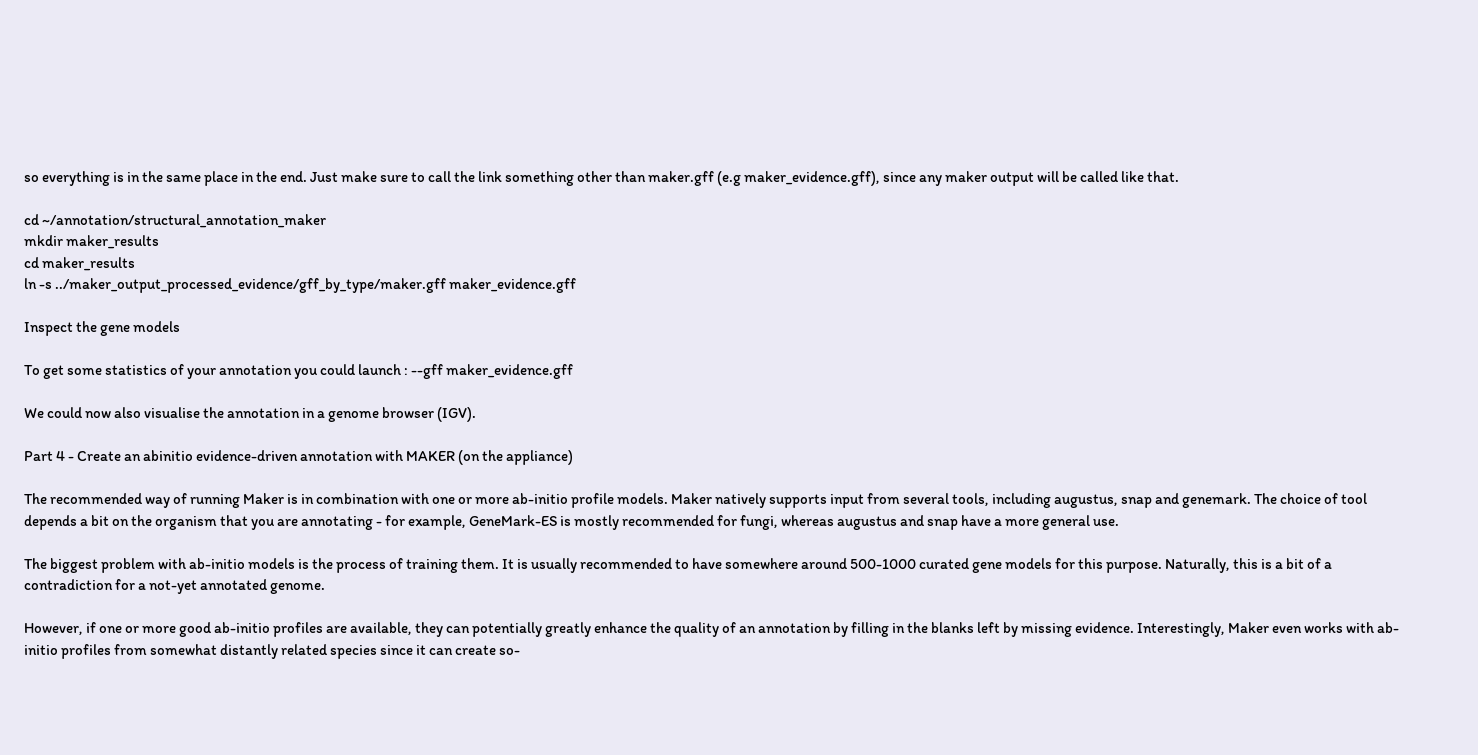so everything is in the same place in the end. Just make sure to call the link something other than maker.gff (e.g maker_evidence.gff), since any maker output will be called like that.

cd ~/annotation/structural_annotation_maker
mkdir maker_results
cd maker_results
ln -s ../maker_output_processed_evidence/gff_by_type/maker.gff maker_evidence.gff

Inspect the gene models

To get some statistics of your annotation you could launch : --gff maker_evidence.gff

We could now also visualise the annotation in a genome browser (IGV).

Part 4 - Create an abinitio evidence-driven annotation with MAKER (on the appliance)

The recommended way of running Maker is in combination with one or more ab-initio profile models. Maker natively supports input from several tools, including augustus, snap and genemark. The choice of tool depends a bit on the organism that you are annotating - for example, GeneMark-ES is mostly recommended for fungi, whereas augustus and snap have a more general use.

The biggest problem with ab-initio models is the process of training them. It is usually recommended to have somewhere around 500-1000 curated gene models for this purpose. Naturally, this is a bit of a contradiction for a not-yet annotated genome.

However, if one or more good ab-initio profiles are available, they can potentially greatly enhance the quality of an annotation by filling in the blanks left by missing evidence. Interestingly, Maker even works with ab-initio profiles from somewhat distantly related species since it can create so-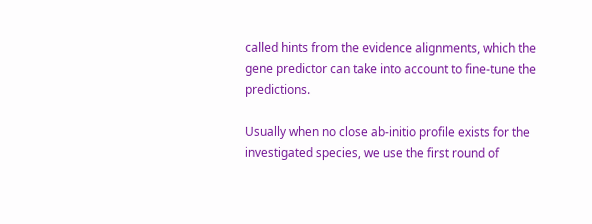called hints from the evidence alignments, which the gene predictor can take into account to fine-tune the predictions.

Usually when no close ab-initio profile exists for the investigated species, we use the first round of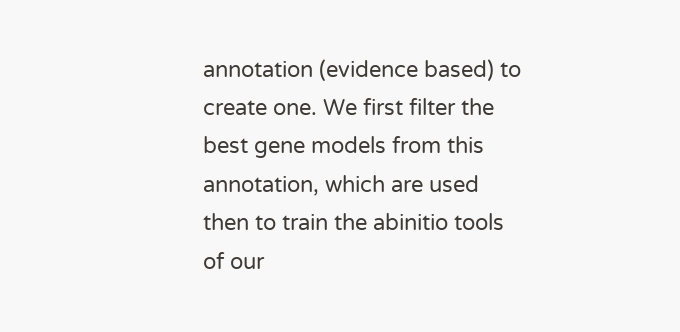annotation (evidence based) to create one. We first filter the best gene models from this annotation, which are used then to train the abinitio tools of our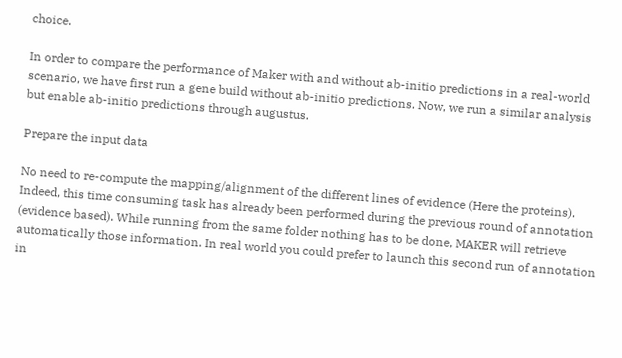choice.

In order to compare the performance of Maker with and without ab-initio predictions in a real-world scenario, we have first run a gene build without ab-initio predictions. Now, we run a similar analysis but enable ab-initio predictions through augustus.

Prepare the input data

No need to re-compute the mapping/alignment of the different lines of evidence (Here the proteins). Indeed, this time consuming task has already been performed during the previous round of annotation (evidence based). While running from the same folder nothing has to be done, MAKER will retrieve automatically those information. In real world you could prefer to launch this second run of annotation in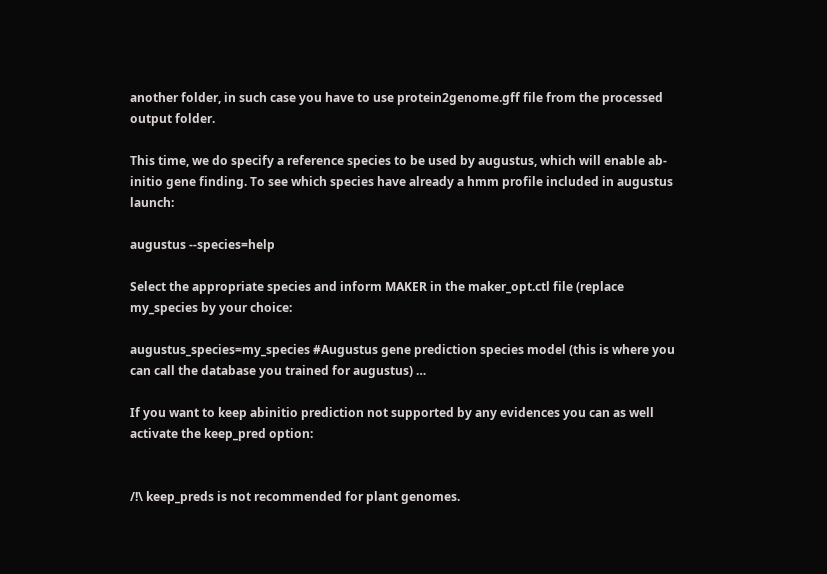another folder, in such case you have to use protein2genome.gff file from the processed output folder.

This time, we do specify a reference species to be used by augustus, which will enable ab-initio gene finding. To see which species have already a hmm profile included in augustus launch:

augustus --species=help

Select the appropriate species and inform MAKER in the maker_opt.ctl file (replace my_species by your choice:

augustus_species=my_species #Augustus gene prediction species model (this is where you can call the database you trained for augustus) …

If you want to keep abinitio prediction not supported by any evidences you can as well activate the keep_pred option:


/!\ keep_preds is not recommended for plant genomes.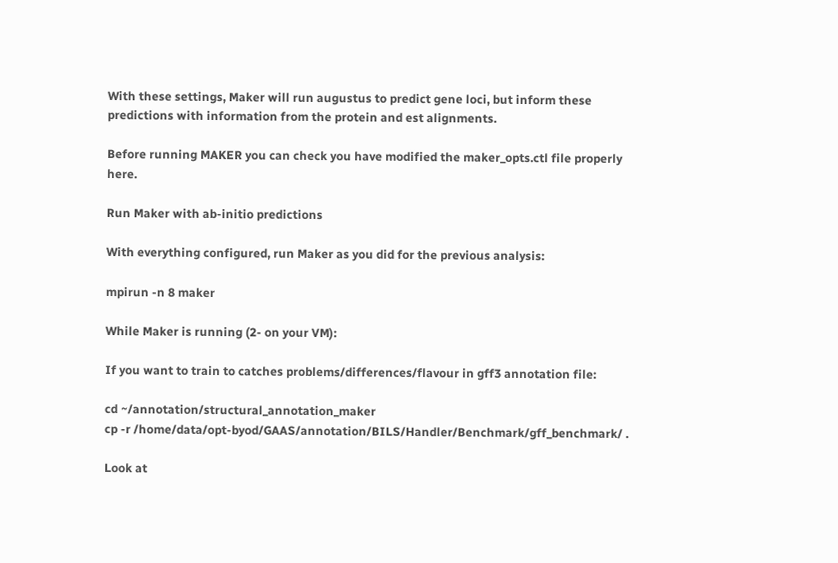With these settings, Maker will run augustus to predict gene loci, but inform these predictions with information from the protein and est alignments.

Before running MAKER you can check you have modified the maker_opts.ctl file properly here.

Run Maker with ab-initio predictions

With everything configured, run Maker as you did for the previous analysis:

mpirun -n 8 maker

While Maker is running (2- on your VM):

If you want to train to catches problems/differences/flavour in gff3 annotation file:

cd ~/annotation/structural_annotation_maker
cp -r /home/data/opt-byod/GAAS/annotation/BILS/Handler/Benchmark/gff_benchmark/ .

Look at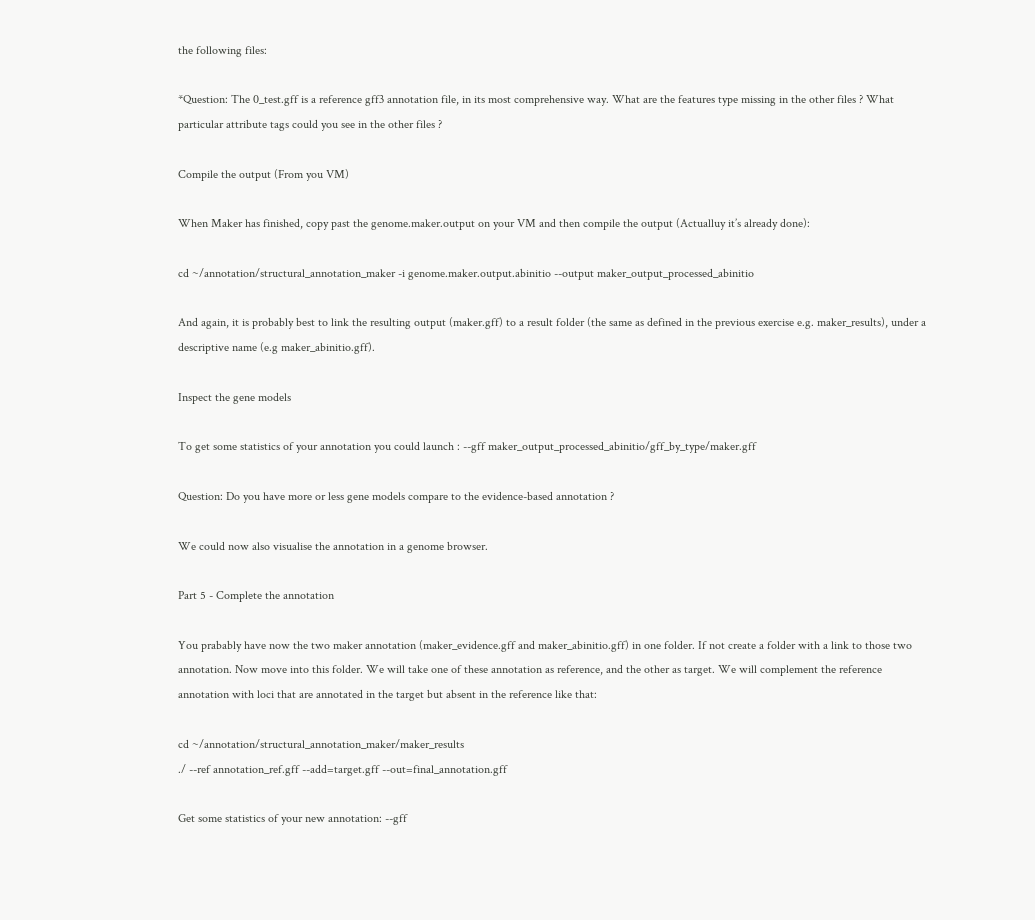the following files:

*Question: The 0_test.gff is a reference gff3 annotation file, in its most comprehensive way. What are the features type missing in the other files ? What particular attribute tags could you see in the other files ?

Compile the output (From you VM)

When Maker has finished, copy past the genome.maker.output on your VM and then compile the output (Actualluy it’s already done):

cd ~/annotation/structural_annotation_maker -i genome.maker.output.abinitio --output maker_output_processed_abinitio

And again, it is probably best to link the resulting output (maker.gff) to a result folder (the same as defined in the previous exercise e.g. maker_results), under a descriptive name (e.g maker_abinitio.gff).

Inspect the gene models

To get some statistics of your annotation you could launch : --gff maker_output_processed_abinitio/gff_by_type/maker.gff

Question: Do you have more or less gene models compare to the evidence-based annotation ?

We could now also visualise the annotation in a genome browser.

Part 5 - Complete the annotation

You prabably have now the two maker annotation (maker_evidence.gff and maker_abinitio.gff) in one folder. If not create a folder with a link to those two annotation. Now move into this folder. We will take one of these annotation as reference, and the other as target. We will complement the reference annotation with loci that are annotated in the target but absent in the reference like that:

cd ~/annotation/structural_annotation_maker/maker_results
./ --ref annotation_ref.gff --add=target.gff --out=final_annotation.gff

Get some statistics of your new annotation: --gff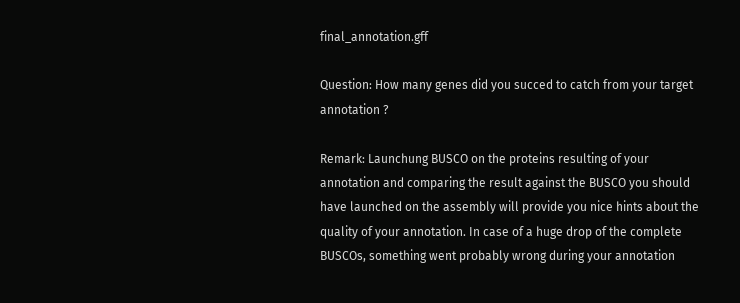final_annotation.gff

Question: How many genes did you succed to catch from your target annotation ?

Remark: Launchung BUSCO on the proteins resulting of your annotation and comparing the result against the BUSCO you should have launched on the assembly will provide you nice hints about the quality of your annotation. In case of a huge drop of the complete BUSCOs, something went probably wrong during your annotation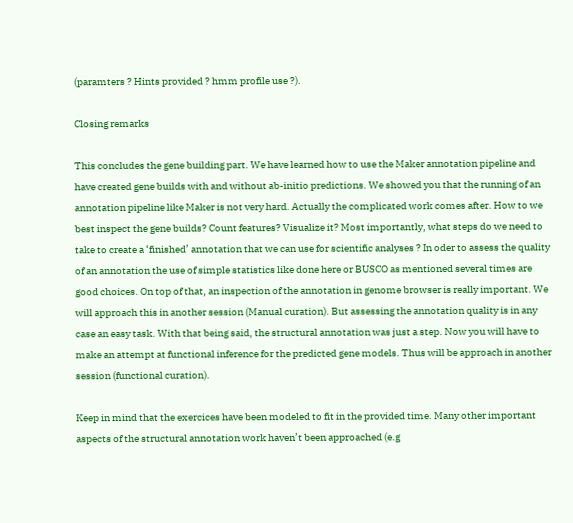(paramters ? Hints provided ? hmm profile use ?).

Closing remarks

This concludes the gene building part. We have learned how to use the Maker annotation pipeline and have created gene builds with and without ab-initio predictions. We showed you that the running of an annotation pipeline like Maker is not very hard. Actually the complicated work comes after. How to we best inspect the gene builds? Count features? Visualize it? Most importantly, what steps do we need to take to create a ‘finished’ annotation that we can use for scientific analyses ? In oder to assess the quality of an annotation the use of simple statistics like done here or BUSCO as mentioned several times are good choices. On top of that, an inspection of the annotation in genome browser is really important. We will approach this in another session (Manual curation). But assessing the annotation quality is in any case an easy task. With that being said, the structural annotation was just a step. Now you will have to make an attempt at functional inference for the predicted gene models. Thus will be approach in another session (functional curation).

Keep in mind that the exercices have been modeled to fit in the provided time. Many other important aspects of the structural annotation work haven’t been approached (e.g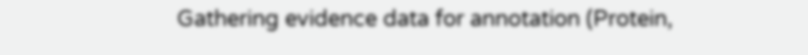Gathering evidence data for annotation (Protein,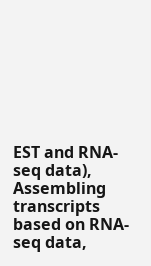EST and RNA-seq data), Assembling transcripts based on RNA-seq data,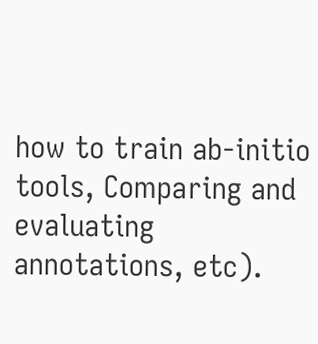how to train ab-initio tools, Comparing and evaluating annotations, etc).